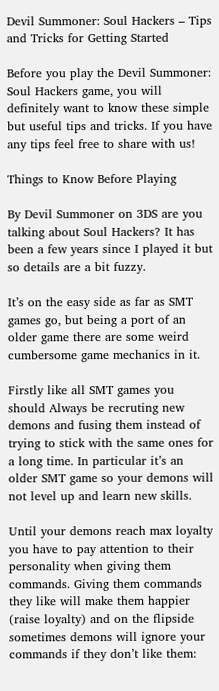Devil Summoner: Soul Hackers – Tips and Tricks for Getting Started

Before you play the Devil Summoner: Soul Hackers game, you will definitely want to know these simple but useful tips and tricks. If you have any tips feel free to share with us!

Things to Know Before Playing

By Devil Summoner on 3DS are you talking about Soul Hackers? It has been a few years since I played it but so details are a bit fuzzy.

It’s on the easy side as far as SMT games go, but being a port of an older game there are some weird cumbersome game mechanics in it.

Firstly like all SMT games you should Always be recruting new demons and fusing them instead of trying to stick with the same ones for a long time. In particular it’s an older SMT game so your demons will not level up and learn new skills.

Until your demons reach max loyalty you have to pay attention to their personality when giving them commands. Giving them commands they like will make them happier (raise loyalty) and on the flipside sometimes demons will ignore your commands if they don’t like them: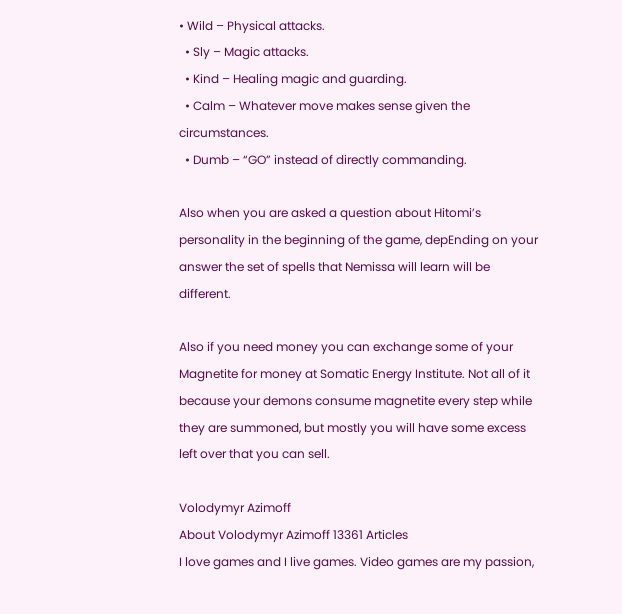• Wild – Physical attacks.
  • Sly – Magic attacks.
  • Kind – Healing magic and guarding.
  • Calm – Whatever move makes sense given the circumstances.
  • Dumb – “GO” instead of directly commanding.

Also when you are asked a question about Hitomi’s personality in the beginning of the game, depEnding on your answer the set of spells that Nemissa will learn will be different.

Also if you need money you can exchange some of your Magnetite for money at Somatic Energy Institute. Not all of it because your demons consume magnetite every step while they are summoned, but mostly you will have some excess left over that you can sell.

Volodymyr Azimoff
About Volodymyr Azimoff 13361 Articles
I love games and I live games. Video games are my passion,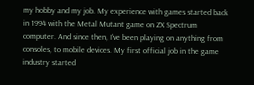my hobby and my job. My experience with games started back in 1994 with the Metal Mutant game on ZX Spectrum computer. And since then, I’ve been playing on anything from consoles, to mobile devices. My first official job in the game industry started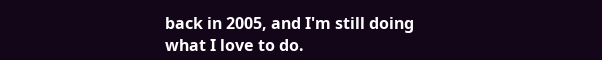back in 2005, and I'm still doing what I love to do.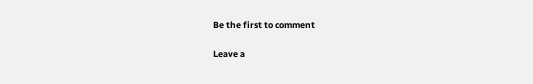Be the first to comment

Leave a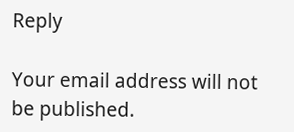Reply

Your email address will not be published.